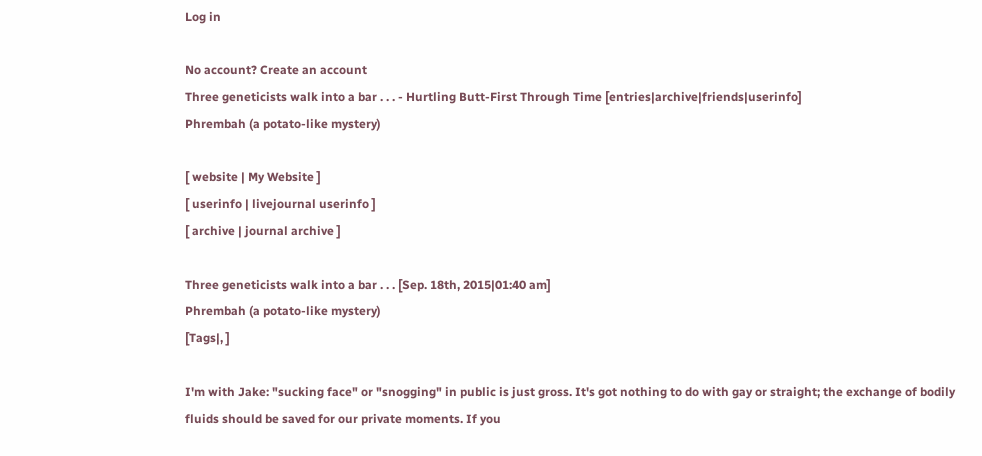Log in

No account? Create an account
Three geneticists walk into a bar . . . - Hurtling Butt-First Through Time [entries|archive|friends|userinfo]
Phrembah (a potato-like mystery)

[ website | My Website ]
[ userinfo | livejournal userinfo ]
[ archive | journal archive ]

Three geneticists walk into a bar . . . [Sep. 18th, 2015|01:40 am]
Phrembah (a potato-like mystery)
[Tags|, ]

I'm with Jake: "sucking face" or "snogging" in public is just gross. It's got nothing to do with gay or straight; the exchange of bodily fluids should be saved for our private moments. If you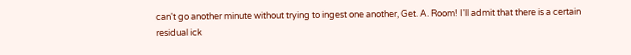can't go another minute without trying to ingest one another, Get. A. Room! I'll admit that there is a certain residual ick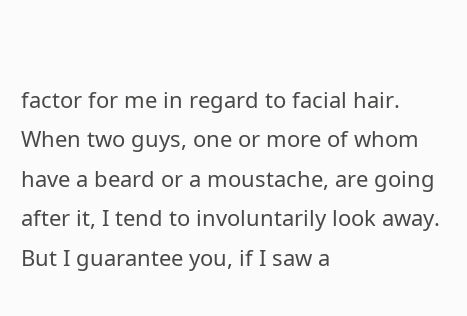factor for me in regard to facial hair. When two guys, one or more of whom have a beard or a moustache, are going after it, I tend to involuntarily look away. But I guarantee you, if I saw a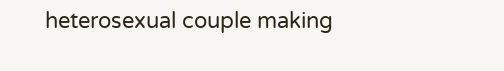heterosexual couple making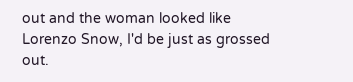out and the woman looked like Lorenzo Snow, I'd be just as grossed out.